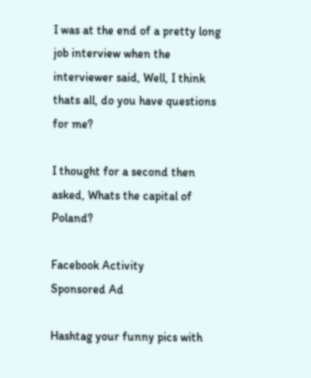I was at the end of a pretty long job interview when the interviewer said, Well, I think thats all, do you have questions for me?

I thought for a second then asked, Whats the capital of Poland?

Facebook Activity
Sponsored Ad

Hashtag your funny pics with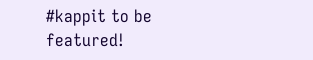#kappit to be featured!